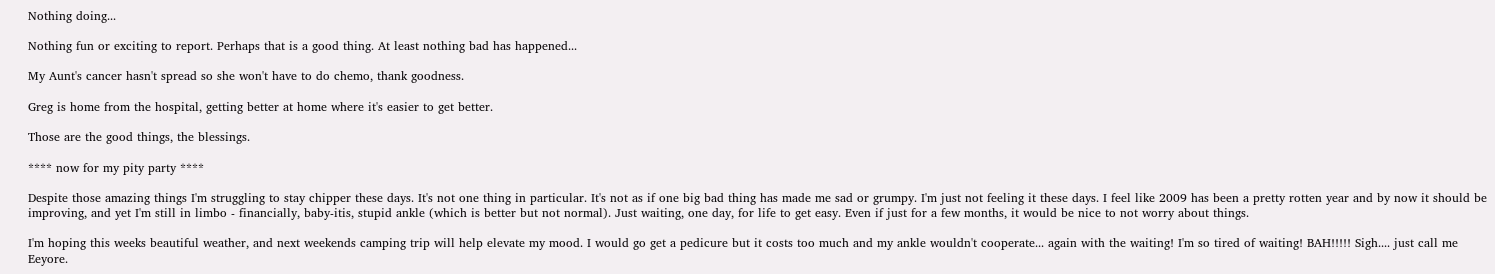Nothing doing...

Nothing fun or exciting to report. Perhaps that is a good thing. At least nothing bad has happened...

My Aunt's cancer hasn't spread so she won't have to do chemo, thank goodness.

Greg is home from the hospital, getting better at home where it's easier to get better.

Those are the good things, the blessings.

**** now for my pity party ****

Despite those amazing things I'm struggling to stay chipper these days. It's not one thing in particular. It's not as if one big bad thing has made me sad or grumpy. I'm just not feeling it these days. I feel like 2009 has been a pretty rotten year and by now it should be improving, and yet I'm still in limbo - financially, baby-itis, stupid ankle (which is better but not normal). Just waiting, one day, for life to get easy. Even if just for a few months, it would be nice to not worry about things.

I'm hoping this weeks beautiful weather, and next weekends camping trip will help elevate my mood. I would go get a pedicure but it costs too much and my ankle wouldn't cooperate... again with the waiting! I'm so tired of waiting! BAH!!!!! Sigh.... just call me Eeyore.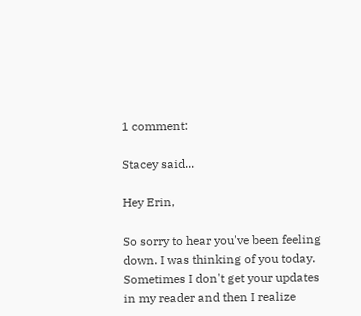1 comment:

Stacey said...

Hey Erin,

So sorry to hear you've been feeling down. I was thinking of you today. Sometimes I don't get your updates in my reader and then I realize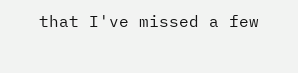that I've missed a few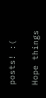posts! :(

Hope things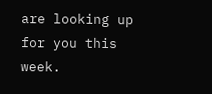are looking up for you this week.